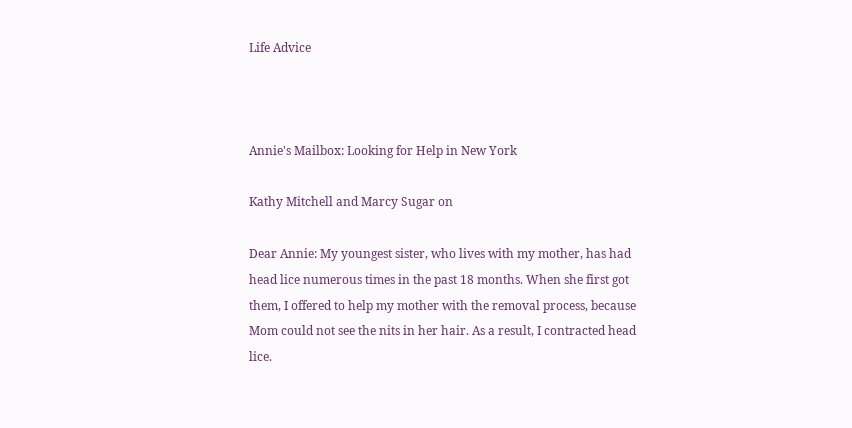Life Advice



Annie's Mailbox: Looking for Help in New York

Kathy Mitchell and Marcy Sugar on

Dear Annie: My youngest sister, who lives with my mother, has had head lice numerous times in the past 18 months. When she first got them, I offered to help my mother with the removal process, because Mom could not see the nits in her hair. As a result, I contracted head lice.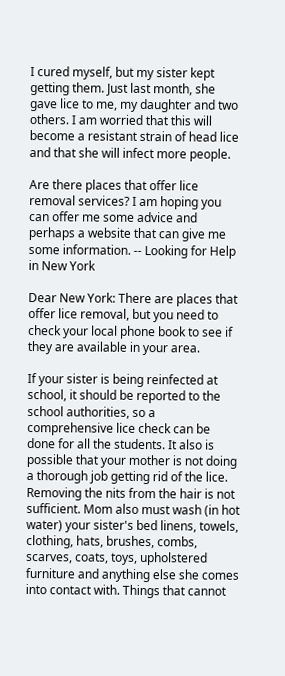I cured myself, but my sister kept getting them. Just last month, she gave lice to me, my daughter and two others. I am worried that this will become a resistant strain of head lice and that she will infect more people.

Are there places that offer lice removal services? I am hoping you can offer me some advice and perhaps a website that can give me some information. -- Looking for Help in New York

Dear New York: There are places that offer lice removal, but you need to check your local phone book to see if they are available in your area.

If your sister is being reinfected at school, it should be reported to the school authorities, so a comprehensive lice check can be done for all the students. It also is possible that your mother is not doing a thorough job getting rid of the lice. Removing the nits from the hair is not sufficient. Mom also must wash (in hot water) your sister's bed linens, towels, clothing, hats, brushes, combs, scarves, coats, toys, upholstered furniture and anything else she comes into contact with. Things that cannot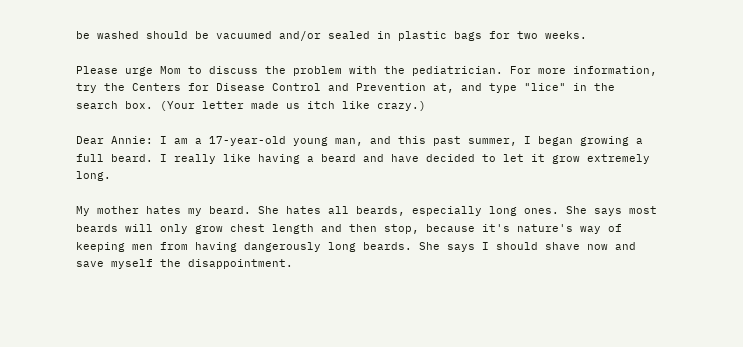be washed should be vacuumed and/or sealed in plastic bags for two weeks.

Please urge Mom to discuss the problem with the pediatrician. For more information, try the Centers for Disease Control and Prevention at, and type "lice" in the search box. (Your letter made us itch like crazy.)

Dear Annie: I am a 17-year-old young man, and this past summer, I began growing a full beard. I really like having a beard and have decided to let it grow extremely long.

My mother hates my beard. She hates all beards, especially long ones. She says most beards will only grow chest length and then stop, because it's nature's way of keeping men from having dangerously long beards. She says I should shave now and save myself the disappointment.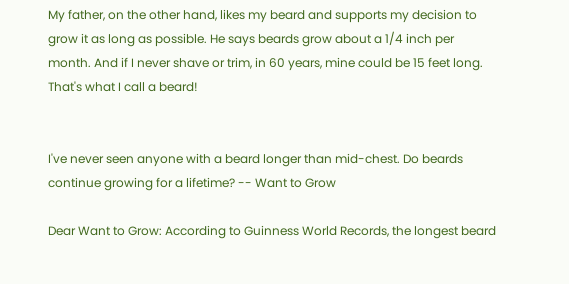My father, on the other hand, likes my beard and supports my decision to grow it as long as possible. He says beards grow about a 1/4 inch per month. And if I never shave or trim, in 60 years, mine could be 15 feet long. That's what I call a beard!


I've never seen anyone with a beard longer than mid-chest. Do beards continue growing for a lifetime? -- Want to Grow

Dear Want to Grow: According to Guinness World Records, the longest beard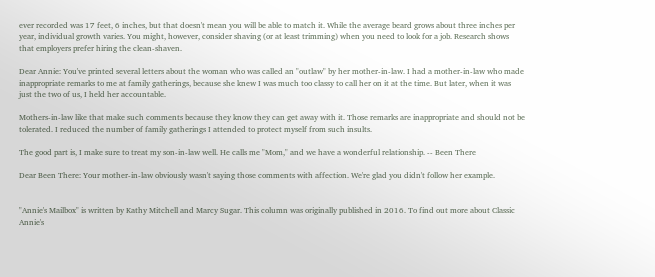ever recorded was 17 feet, 6 inches, but that doesn't mean you will be able to match it. While the average beard grows about three inches per year, individual growth varies. You might, however, consider shaving (or at least trimming) when you need to look for a job. Research shows that employers prefer hiring the clean-shaven.

Dear Annie: You've printed several letters about the woman who was called an "outlaw" by her mother-in-law. I had a mother-in-law who made inappropriate remarks to me at family gatherings, because she knew I was much too classy to call her on it at the time. But later, when it was just the two of us, I held her accountable.

Mothers-in-law like that make such comments because they know they can get away with it. Those remarks are inappropriate and should not be tolerated. I reduced the number of family gatherings I attended to protect myself from such insults.

The good part is, I make sure to treat my son-in-law well. He calls me "Mom," and we have a wonderful relationship. -- Been There

Dear Been There: Your mother-in-law obviously wasn't saying those comments with affection. We're glad you didn't follow her example.


"Annie's Mailbox" is written by Kathy Mitchell and Marcy Sugar. This column was originally published in 2016. To find out more about Classic Annie's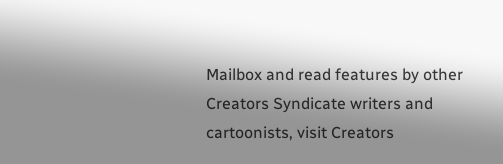Mailbox and read features by other Creators Syndicate writers and cartoonists, visit Creators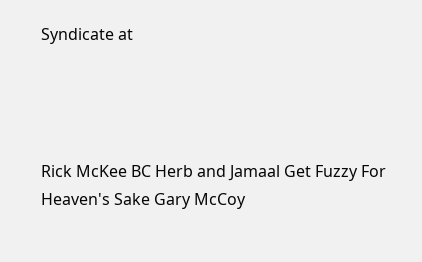Syndicate at




Rick McKee BC Herb and Jamaal Get Fuzzy For Heaven's Sake Gary McCoy